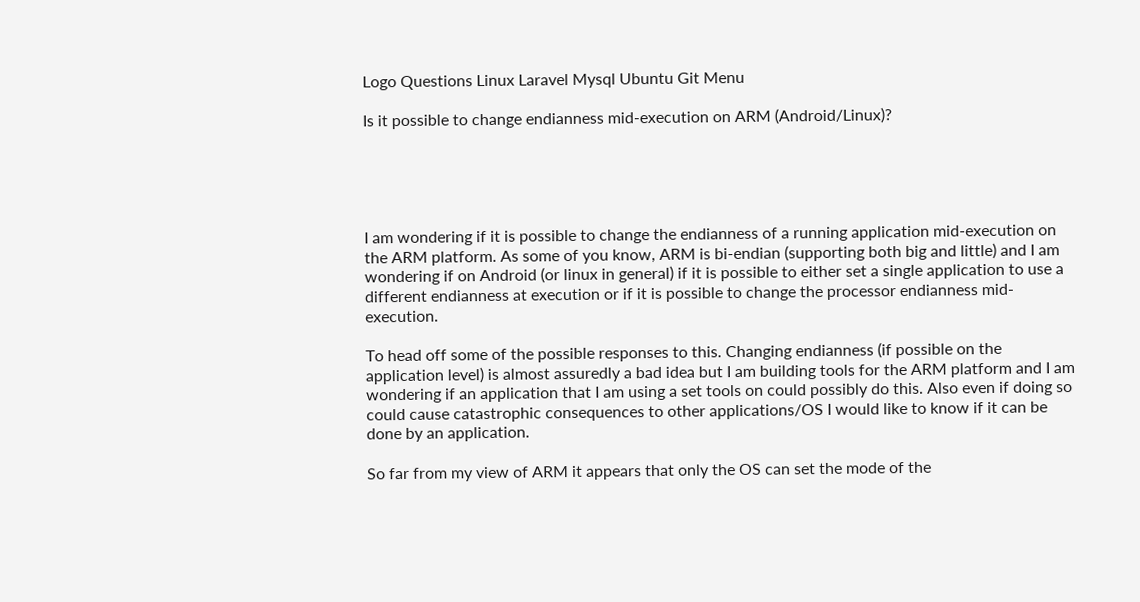Logo Questions Linux Laravel Mysql Ubuntu Git Menu

Is it possible to change endianness mid-execution on ARM (Android/Linux)?





I am wondering if it is possible to change the endianness of a running application mid-execution on the ARM platform. As some of you know, ARM is bi-endian (supporting both big and little) and I am wondering if on Android (or linux in general) if it is possible to either set a single application to use a different endianness at execution or if it is possible to change the processor endianness mid-execution.

To head off some of the possible responses to this. Changing endianness (if possible on the application level) is almost assuredly a bad idea but I am building tools for the ARM platform and I am wondering if an application that I am using a set tools on could possibly do this. Also even if doing so could cause catastrophic consequences to other applications/OS I would like to know if it can be done by an application.

So far from my view of ARM it appears that only the OS can set the mode of the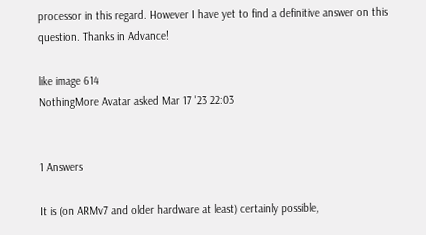processor in this regard. However I have yet to find a definitive answer on this question. Thanks in Advance!

like image 614
NothingMore Avatar asked Mar 17 '23 22:03


1 Answers

It is (on ARMv7 and older hardware at least) certainly possible,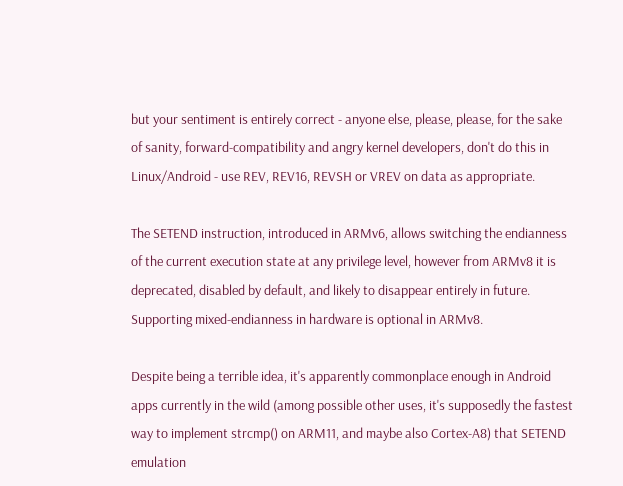but your sentiment is entirely correct - anyone else, please, please, for the sake of sanity, forward-compatibility and angry kernel developers, don't do this in Linux/Android - use REV, REV16, REVSH or VREV on data as appropriate.

The SETEND instruction, introduced in ARMv6, allows switching the endianness of the current execution state at any privilege level, however from ARMv8 it is deprecated, disabled by default, and likely to disappear entirely in future. Supporting mixed-endianness in hardware is optional in ARMv8.

Despite being a terrible idea, it's apparently commonplace enough in Android apps currently in the wild (among possible other uses, it's supposedly the fastest way to implement strcmp() on ARM11, and maybe also Cortex-A8) that SETEND emulation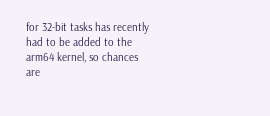for 32-bit tasks has recently had to be added to the arm64 kernel, so chances are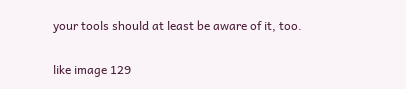your tools should at least be aware of it, too.

like image 129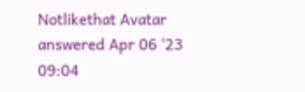Notlikethat Avatar answered Apr 06 '23 09:04